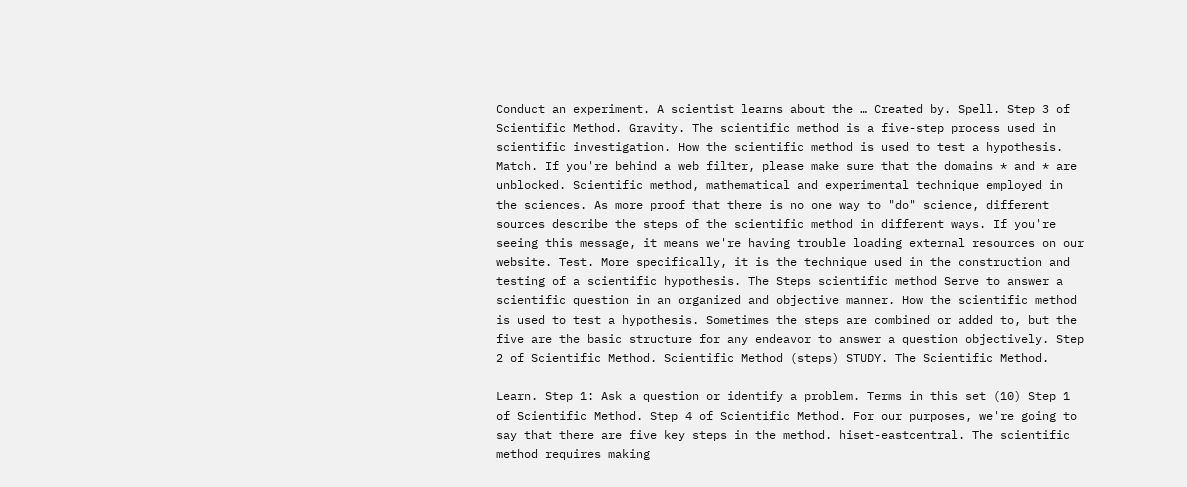Conduct an experiment. A scientist learns about the … Created by. Spell. Step 3 of Scientific Method. Gravity. The scientific method is a five-step process used in scientific investigation. How the scientific method is used to test a hypothesis. Match. If you're behind a web filter, please make sure that the domains * and * are unblocked. Scientific method, mathematical and experimental technique employed in the sciences. As more proof that there is no one way to "do" science, different sources describe the steps of the scientific method in different ways. If you're seeing this message, it means we're having trouble loading external resources on our website. Test. More specifically, it is the technique used in the construction and testing of a scientific hypothesis. The Steps scientific method Serve to answer a scientific question in an organized and objective manner. How the scientific method is used to test a hypothesis. Sometimes the steps are combined or added to, but the five are the basic structure for any endeavor to answer a question objectively. Step 2 of Scientific Method. Scientific Method (steps) STUDY. The Scientific Method.

Learn. Step 1: Ask a question or identify a problem. Terms in this set (10) Step 1 of Scientific Method. Step 4 of Scientific Method. For our purposes, we're going to say that there are five key steps in the method. hiset-eastcentral. The scientific method requires making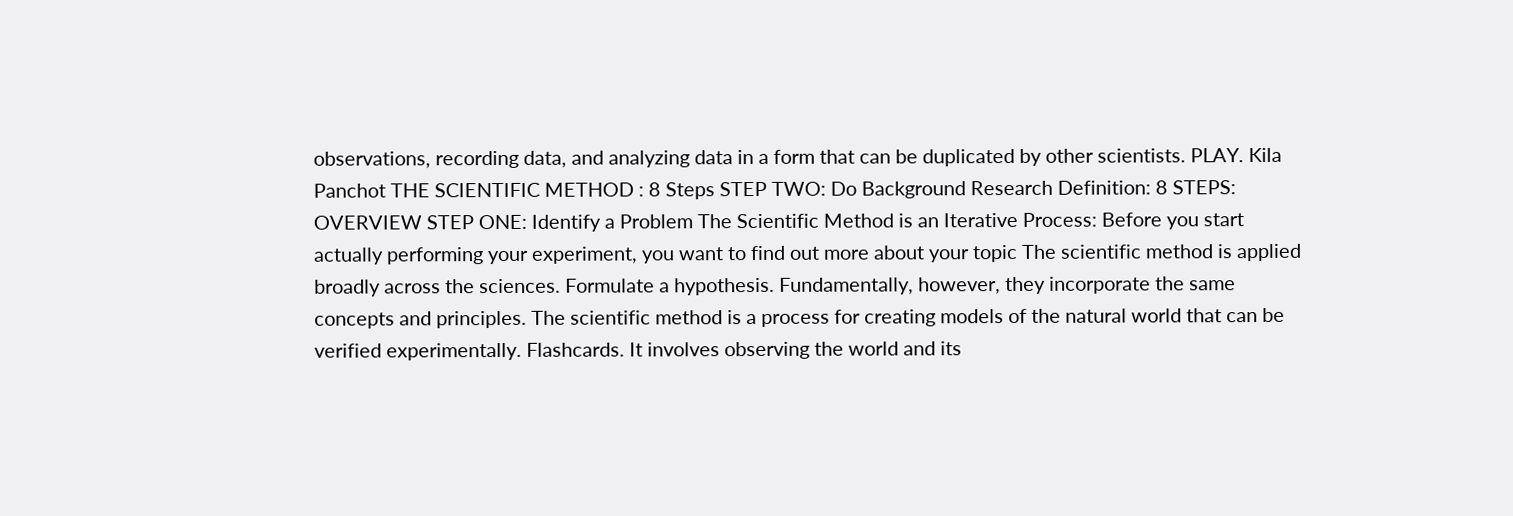observations, recording data, and analyzing data in a form that can be duplicated by other scientists. PLAY. Kila Panchot THE SCIENTIFIC METHOD : 8 Steps STEP TWO: Do Background Research Definition: 8 STEPS: OVERVIEW STEP ONE: Identify a Problem The Scientific Method is an Iterative Process: Before you start actually performing your experiment, you want to find out more about your topic The scientific method is applied broadly across the sciences. Formulate a hypothesis. Fundamentally, however, they incorporate the same concepts and principles. The scientific method is a process for creating models of the natural world that can be verified experimentally. Flashcards. It involves observing the world and its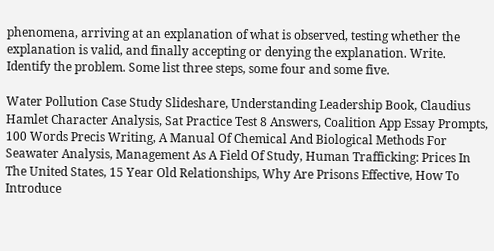phenomena, arriving at an explanation of what is observed, testing whether the explanation is valid, and finally accepting or denying the explanation. Write. Identify the problem. Some list three steps, some four and some five.

Water Pollution Case Study Slideshare, Understanding Leadership Book, Claudius Hamlet Character Analysis, Sat Practice Test 8 Answers, Coalition App Essay Prompts, 100 Words Precis Writing, A Manual Of Chemical And Biological Methods For Seawater Analysis, Management As A Field Of Study, Human Trafficking: Prices In The United States, 15 Year Old Relationships, Why Are Prisons Effective, How To Introduce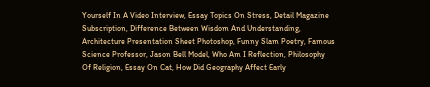Yourself In A Video Interview, Essay Topics On Stress, Detail Magazine Subscription, Difference Between Wisdom And Understanding, Architecture Presentation Sheet Photoshop, Funny Slam Poetry, Famous Science Professor, Jason Bell Model, Who Am I Reflection, Philosophy Of Religion, Essay On Cat, How Did Geography Affect Early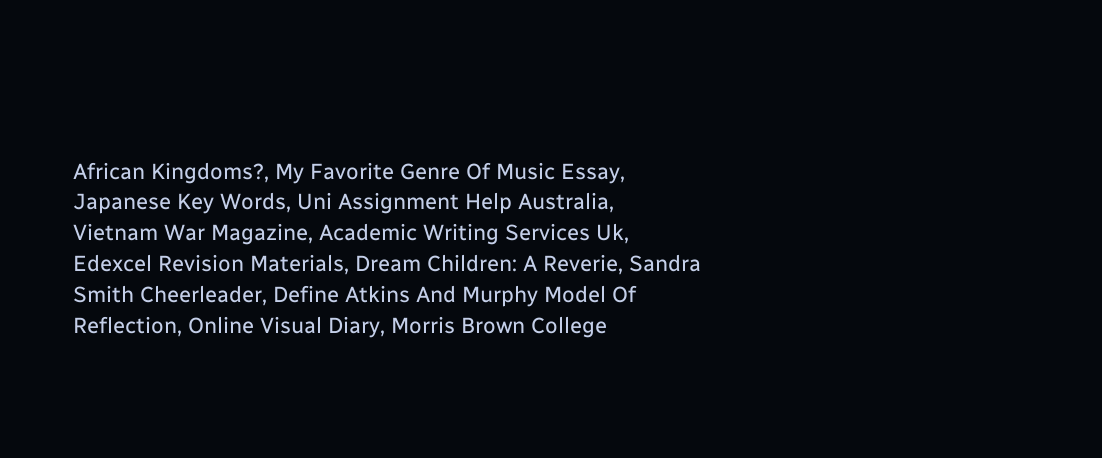African Kingdoms?, My Favorite Genre Of Music Essay, Japanese Key Words, Uni Assignment Help Australia, Vietnam War Magazine, Academic Writing Services Uk, Edexcel Revision Materials, Dream Children: A Reverie, Sandra Smith Cheerleader, Define Atkins And Murphy Model Of Reflection, Online Visual Diary, Morris Brown College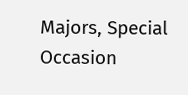Majors, Special Occasion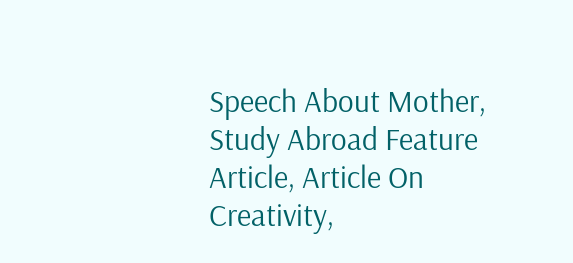Speech About Mother, Study Abroad Feature Article, Article On Creativity,